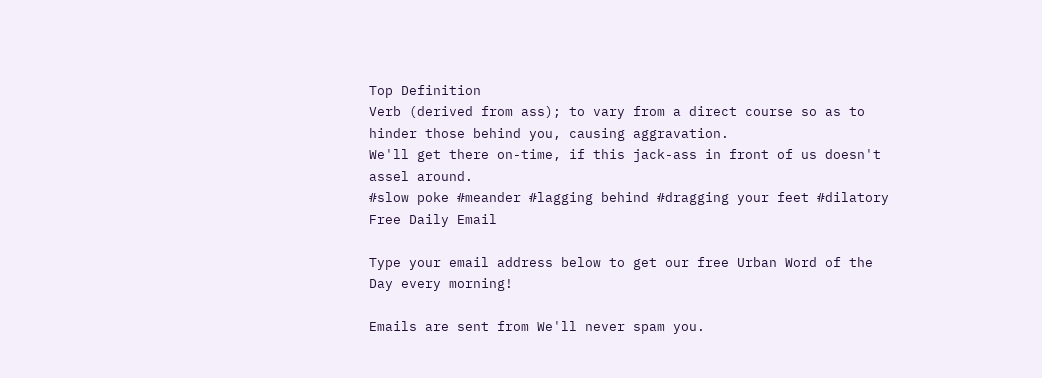Top Definition
Verb (derived from ass); to vary from a direct course so as to hinder those behind you, causing aggravation.
We'll get there on-time, if this jack-ass in front of us doesn't assel around.
#slow poke #meander #lagging behind #dragging your feet #dilatory
Free Daily Email

Type your email address below to get our free Urban Word of the Day every morning!

Emails are sent from We'll never spam you.